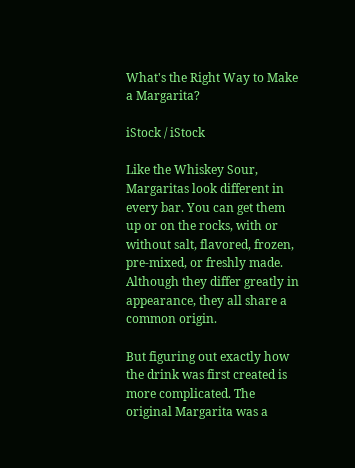What's the Right Way to Make a Margarita?

iStock / iStock

Like the Whiskey Sour, Margaritas look different in every bar. You can get them up or on the rocks, with or without salt, flavored, frozen, pre-mixed, or freshly made. Although they differ greatly in appearance, they all share a common origin.

But figuring out exactly how the drink was first created is more complicated. The original Margarita was a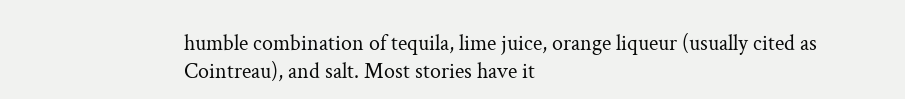humble combination of tequila, lime juice, orange liqueur (usually cited as Cointreau), and salt. Most stories have it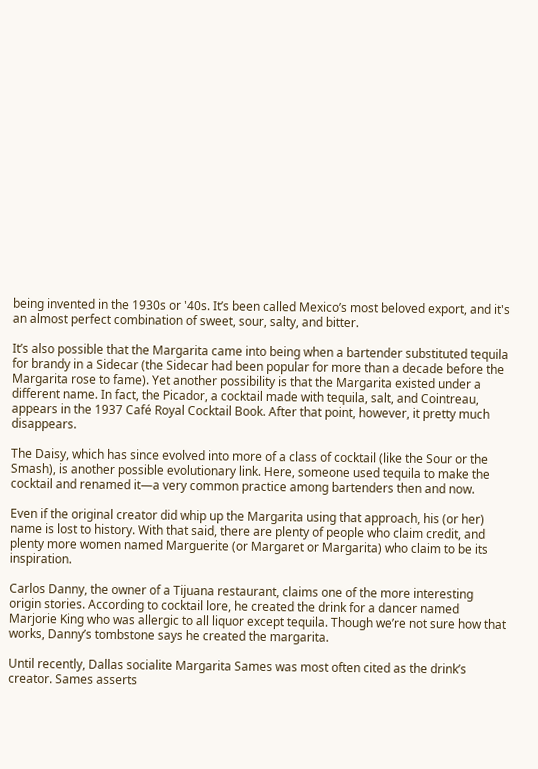being invented in the 1930s or '40s. It’s been called Mexico’s most beloved export, and it's an almost perfect combination of sweet, sour, salty, and bitter.

It’s also possible that the Margarita came into being when a bartender substituted tequila for brandy in a Sidecar (the Sidecar had been popular for more than a decade before the Margarita rose to fame). Yet another possibility is that the Margarita existed under a different name. In fact, the Picador, a cocktail made with tequila, salt, and Cointreau, appears in the 1937 Café Royal Cocktail Book. After that point, however, it pretty much disappears.

The Daisy, which has since evolved into more of a class of cocktail (like the Sour or the Smash), is another possible evolutionary link. Here, someone used tequila to make the cocktail and renamed it—a very common practice among bartenders then and now.

Even if the original creator did whip up the Margarita using that approach, his (or her) name is lost to history. With that said, there are plenty of people who claim credit, and plenty more women named Marguerite (or Margaret or Margarita) who claim to be its inspiration.

Carlos Danny, the owner of a Tijuana restaurant, claims one of the more interesting origin stories. According to cocktail lore, he created the drink for a dancer named Marjorie King who was allergic to all liquor except tequila. Though we’re not sure how that works, Danny’s tombstone says he created the margarita.

Until recently, Dallas socialite Margarita Sames was most often cited as the drink’s creator. Sames asserts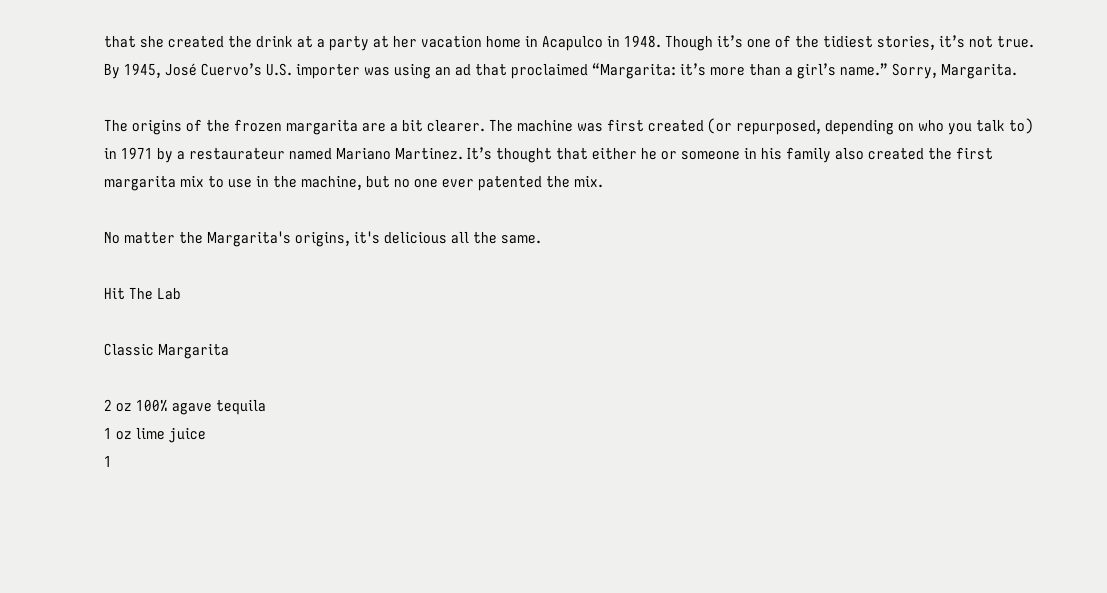that she created the drink at a party at her vacation home in Acapulco in 1948. Though it’s one of the tidiest stories, it’s not true. By 1945, José Cuervo’s U.S. importer was using an ad that proclaimed “Margarita: it’s more than a girl’s name.” Sorry, Margarita.

The origins of the frozen margarita are a bit clearer. The machine was first created (or repurposed, depending on who you talk to) in 1971 by a restaurateur named Mariano Martinez. It’s thought that either he or someone in his family also created the first margarita mix to use in the machine, but no one ever patented the mix.

No matter the Margarita's origins, it's delicious all the same.

Hit The Lab

Classic Margarita

2 oz 100% agave tequila
1 oz lime juice
1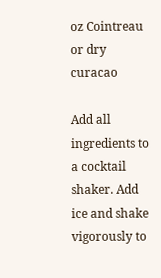oz Cointreau or dry curacao

Add all ingredients to a cocktail shaker. Add ice and shake vigorously to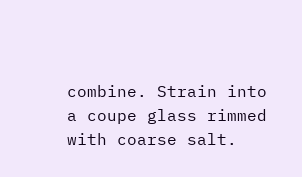combine. Strain into a coupe glass rimmed with coarse salt.